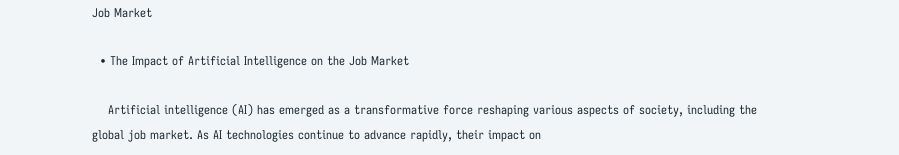Job Market

  • The Impact of Artificial Intelligence on the Job Market

    Artificial intelligence (AI) has emerged as a transformative force reshaping various aspects of society, including the global job market. As AI technologies continue to advance rapidly, their impact on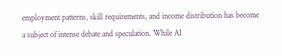employment patterns, skill requirements, and income distribution has become a subject of intense debate and speculation. While AI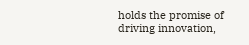holds the promise of driving innovation,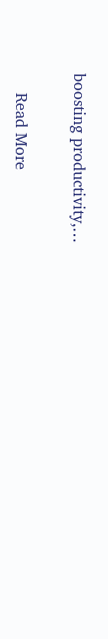boosting productivity,…

    Read More